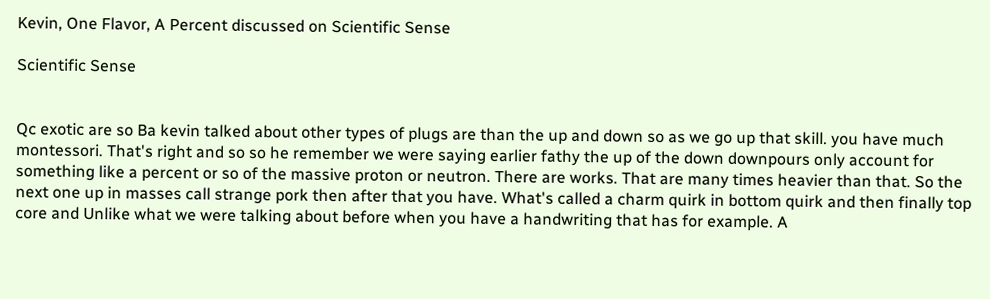Kevin, One Flavor, A Percent discussed on Scientific Sense

Scientific Sense


Qc exotic are so Ba kevin talked about other types of plugs are than the up and down so as we go up that skill. you have much montessori. That's right and so so he remember we were saying earlier fathy the up of the down downpours only account for something like a percent or so of the massive proton or neutron. There are works. That are many times heavier than that. So the next one up in masses call strange pork then after that you have. What's called a charm quirk in bottom quirk and then finally top core and Unlike what we were talking about before when you have a handwriting that has for example. A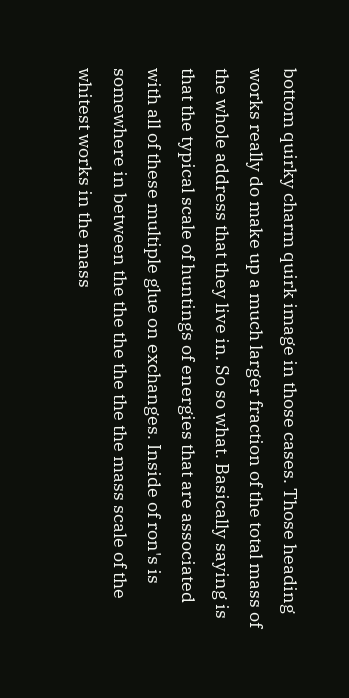bottom quirky charm quirk image in those cases. Those heading works really do make up a much larger fraction of the total mass of the whole address that they live in. So so what. Basically saying is that the typical scale of huntings of energies that are associated with all of these multiple glue on exchanges. Inside of ron's is somewhere in between the the the the the the mass scale of the whitest works in the mass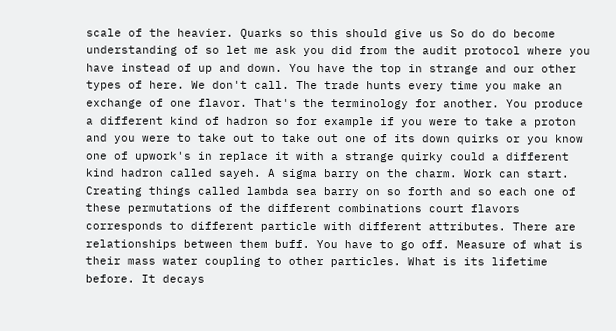scale of the heavier. Quarks so this should give us So do do become understanding of so let me ask you did from the audit protocol where you have instead of up and down. You have the top in strange and our other types of here. We don't call. The trade hunts every time you make an exchange of one flavor. That's the terminology for another. You produce a different kind of hadron so for example if you were to take a proton and you were to take out to take out one of its down quirks or you know one of upwork's in replace it with a strange quirky could a different kind hadron called sayeh. A sigma barry on the charm. Work can start. Creating things called lambda sea barry on so forth and so each one of these permutations of the different combinations court flavors corresponds to different particle with different attributes. There are relationships between them buff. You have to go off. Measure of what is their mass water coupling to other particles. What is its lifetime before. It decays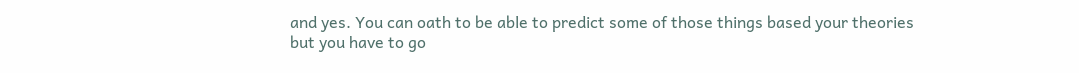and yes. You can oath to be able to predict some of those things based your theories but you have to go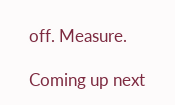off. Measure.

Coming up next